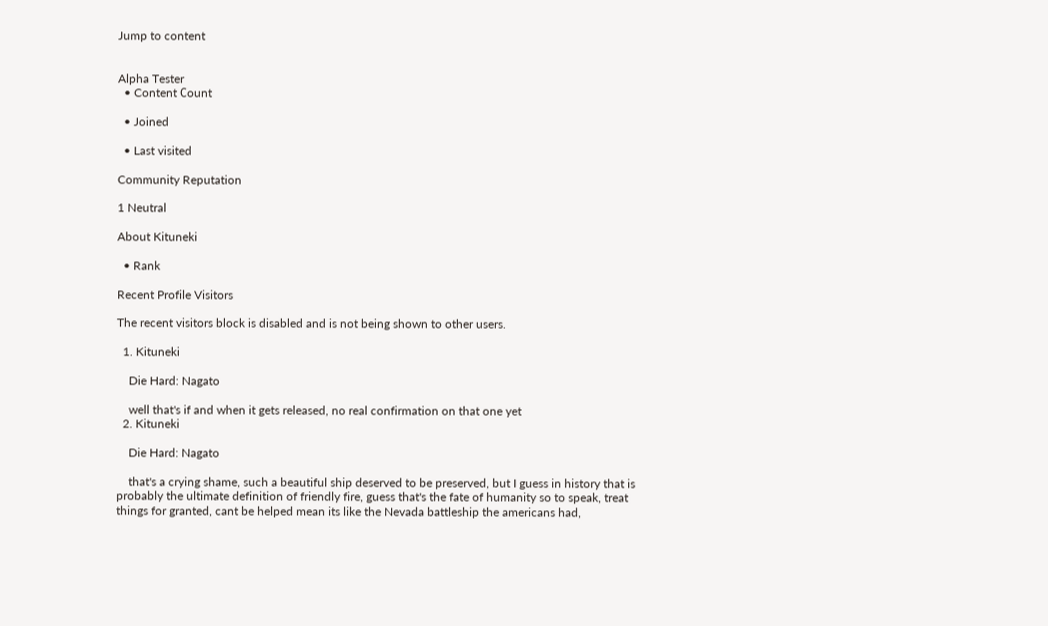Jump to content


Alpha Tester
  • Content Сount

  • Joined

  • Last visited

Community Reputation

1 Neutral

About Kituneki

  • Rank

Recent Profile Visitors

The recent visitors block is disabled and is not being shown to other users.

  1. Kituneki

    Die Hard: Nagato

    well that's if and when it gets released, no real confirmation on that one yet
  2. Kituneki

    Die Hard: Nagato

    that's a crying shame, such a beautiful ship deserved to be preserved, but I guess in history that is probably the ultimate definition of friendly fire, guess that's the fate of humanity so to speak, treat things for granted, cant be helped mean its like the Nevada battleship the americans had,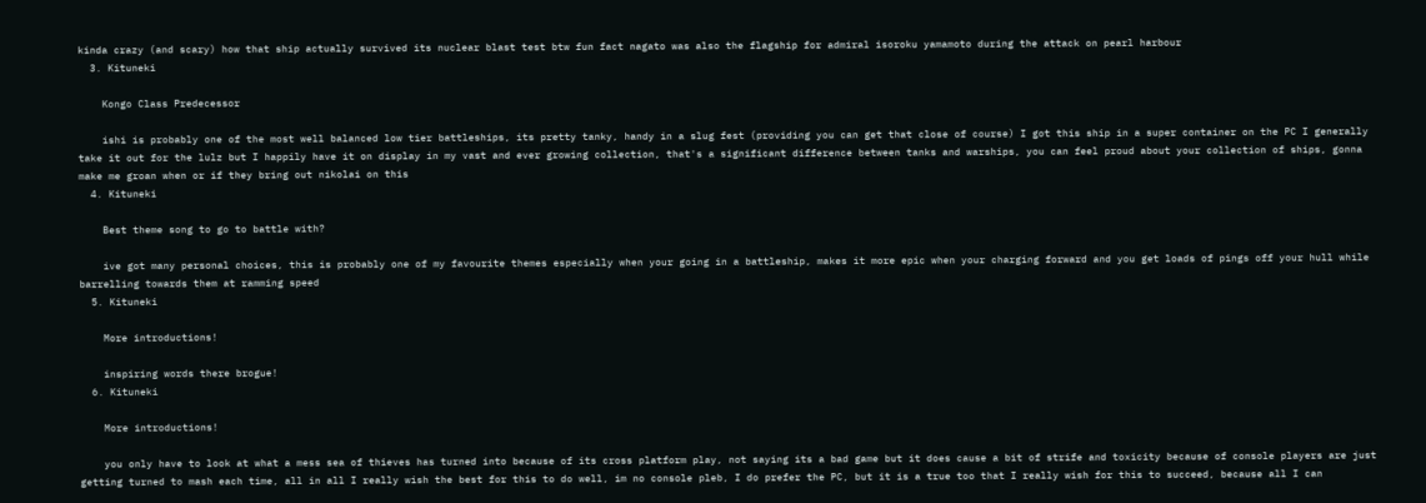kinda crazy (and scary) how that ship actually survived its nuclear blast test btw fun fact nagato was also the flagship for admiral isoroku yamamoto during the attack on pearl harbour
  3. Kituneki

    Kongo Class Predecessor

    ishi is probably one of the most well balanced low tier battleships, its pretty tanky, handy in a slug fest (providing you can get that close of course) I got this ship in a super container on the PC I generally take it out for the lulz but I happily have it on display in my vast and ever growing collection, that's a significant difference between tanks and warships, you can feel proud about your collection of ships, gonna make me groan when or if they bring out nikolai on this
  4. Kituneki

    Best theme song to go to battle with?

    ive got many personal choices, this is probably one of my favourite themes especially when your going in a battleship, makes it more epic when your charging forward and you get loads of pings off your hull while barrelling towards them at ramming speed
  5. Kituneki

    More introductions!

    inspiring words there brogue!
  6. Kituneki

    More introductions!

    you only have to look at what a mess sea of thieves has turned into because of its cross platform play, not saying its a bad game but it does cause a bit of strife and toxicity because of console players are just getting turned to mash each time, all in all I really wish the best for this to do well, im no console pleb, I do prefer the PC, but it is a true too that I really wish for this to succeed, because all I can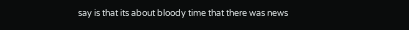say is that its about bloody time that there was news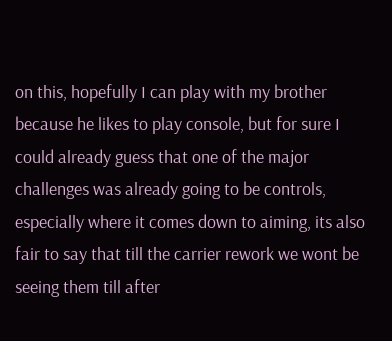on this, hopefully I can play with my brother because he likes to play console, but for sure I could already guess that one of the major challenges was already going to be controls, especially where it comes down to aiming, its also fair to say that till the carrier rework we wont be seeing them till after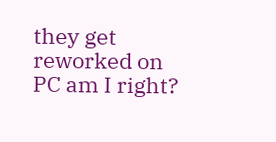they get reworked on PC am I right?